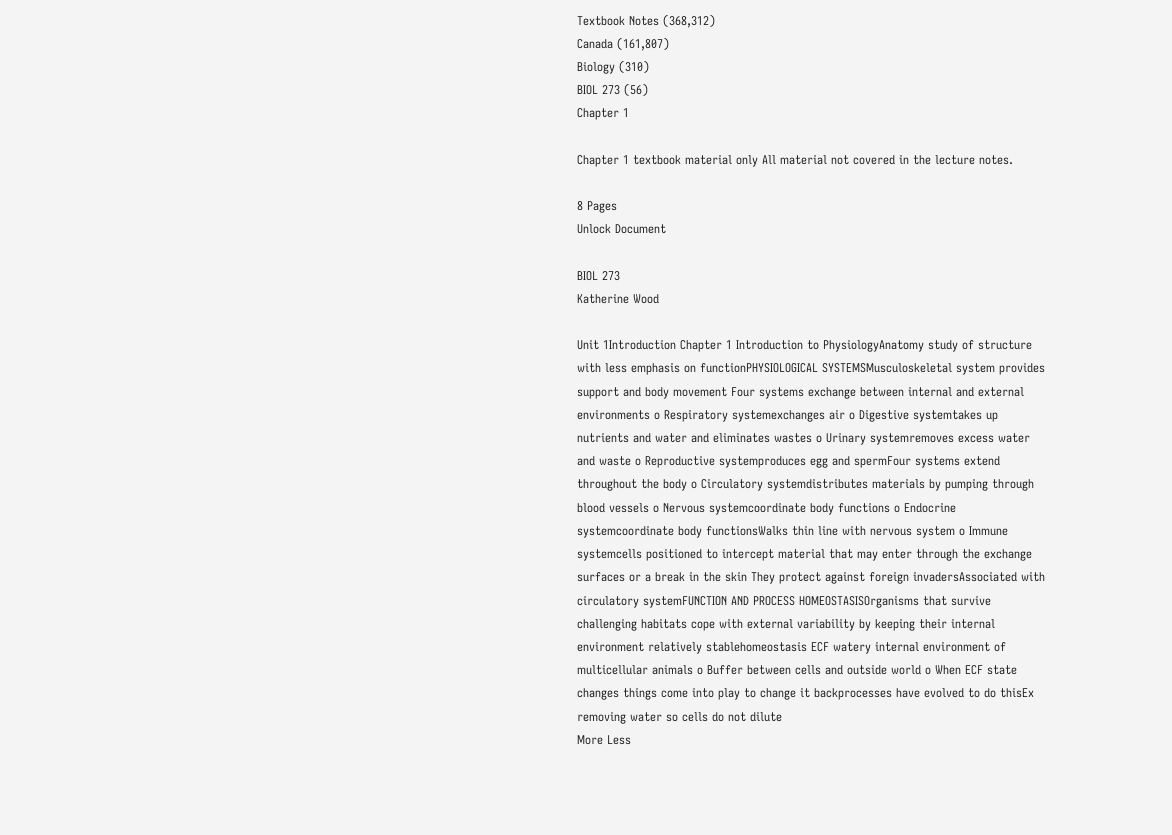Textbook Notes (368,312)
Canada (161,807)
Biology (310)
BIOL 273 (56)
Chapter 1

Chapter 1 textbook material only All material not covered in the lecture notes.

8 Pages
Unlock Document

BIOL 273
Katherine Wood

Unit 1Introduction Chapter 1 Introduction to PhysiologyAnatomy study of structure with less emphasis on functionPHYSIOLOGICAL SYSTEMSMusculoskeletal system provides support and body movement Four systems exchange between internal and external environments o Respiratory systemexchanges air o Digestive systemtakes up nutrients and water and eliminates wastes o Urinary systemremoves excess water and waste o Reproductive systemproduces egg and spermFour systems extend throughout the body o Circulatory systemdistributes materials by pumping through blood vessels o Nervous systemcoordinate body functions o Endocrine systemcoordinate body functionsWalks thin line with nervous system o Immune systemcells positioned to intercept material that may enter through the exchange surfaces or a break in the skin They protect against foreign invadersAssociated with circulatory systemFUNCTION AND PROCESS HOMEOSTASISOrganisms that survive challenging habitats cope with external variability by keeping their internal environment relatively stablehomeostasis ECF watery internal environment of multicellular animals o Buffer between cells and outside world o When ECF state changes things come into play to change it backprocesses have evolved to do thisEx removing water so cells do not dilute
More Less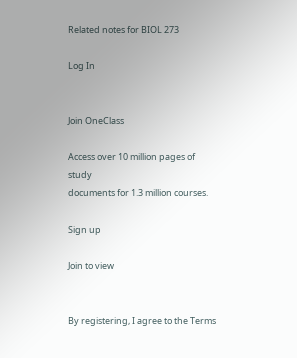Related notes for BIOL 273

Log In


Join OneClass

Access over 10 million pages of study
documents for 1.3 million courses.

Sign up

Join to view


By registering, I agree to the Terms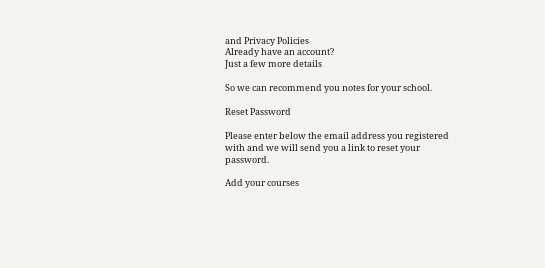and Privacy Policies
Already have an account?
Just a few more details

So we can recommend you notes for your school.

Reset Password

Please enter below the email address you registered with and we will send you a link to reset your password.

Add your courses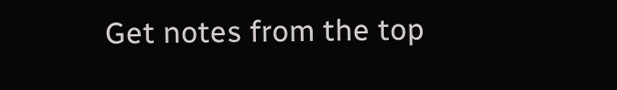Get notes from the top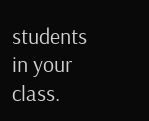students in your class.